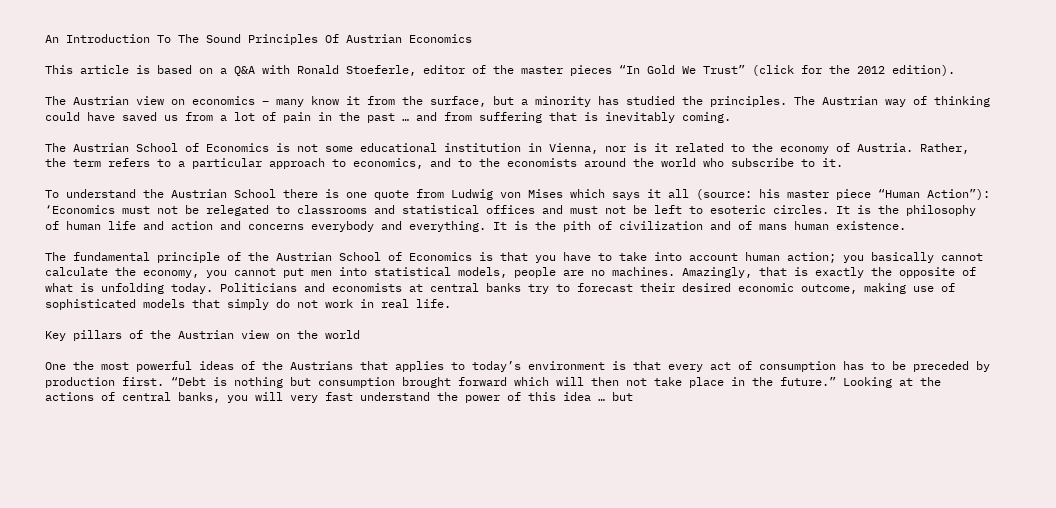An Introduction To The Sound Principles Of Austrian Economics

This article is based on a Q&A with Ronald Stoeferle, editor of the master pieces “In Gold We Trust” (click for the 2012 edition).

The Austrian view on economics – many know it from the surface, but a minority has studied the principles. The Austrian way of thinking could have saved us from a lot of pain in the past … and from suffering that is inevitably coming.

The Austrian School of Economics is not some educational institution in Vienna, nor is it related to the economy of Austria. Rather, the term refers to a particular approach to economics, and to the economists around the world who subscribe to it.

To understand the Austrian School there is one quote from Ludwig von Mises which says it all (source: his master piece “Human Action”): ‘Economics must not be relegated to classrooms and statistical offices and must not be left to esoteric circles. It is the philosophy of human life and action and concerns everybody and everything. It is the pith of civilization and of mans human existence.

The fundamental principle of the Austrian School of Economics is that you have to take into account human action; you basically cannot calculate the economy, you cannot put men into statistical models, people are no machines. Amazingly, that is exactly the opposite of what is unfolding today. Politicians and economists at central banks try to forecast their desired economic outcome, making use of sophisticated models that simply do not work in real life.

Key pillars of the Austrian view on the world

One the most powerful ideas of the Austrians that applies to today’s environment is that every act of consumption has to be preceded by production first. “Debt is nothing but consumption brought forward which will then not take place in the future.” Looking at the actions of central banks, you will very fast understand the power of this idea … but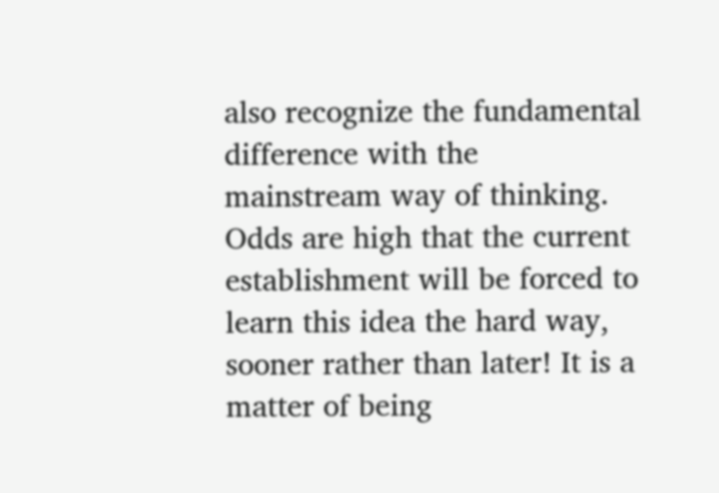also recognize the fundamental difference with the mainstream way of thinking. Odds are high that the current establishment will be forced to learn this idea the hard way, sooner rather than later! It is a matter of being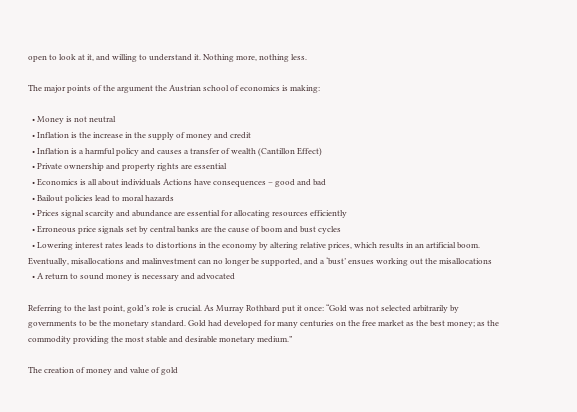open to look at it, and willing to understand it. Nothing more, nothing less.

The major points of the argument the Austrian school of economics is making:

  • Money is not neutral
  • Inflation is the increase in the supply of money and credit
  • Inflation is a harmful policy and causes a transfer of wealth (Cantillon Effect)
  • Private ownership and property rights are essential
  • Economics is all about individuals Actions have consequences – good and bad
  • Bailout policies lead to moral hazards
  • Prices signal scarcity and abundance are essential for allocating resources efficiently
  • Erroneous price signals set by central banks are the cause of boom and bust cycles
  • Lowering interest rates leads to distortions in the economy by altering relative prices, which results in an artificial boom. Eventually, misallocations and malinvestment can no longer be supported, and a ‘bust’ ensues working out the misallocations
  • A return to sound money is necessary and advocated

Referring to the last point, gold’s role is crucial. As Murray Rothbard put it once: “Gold was not selected arbitrarily by governments to be the monetary standard. Gold had developed for many centuries on the free market as the best money; as the commodity providing the most stable and desirable monetary medium.”

The creation of money and value of gold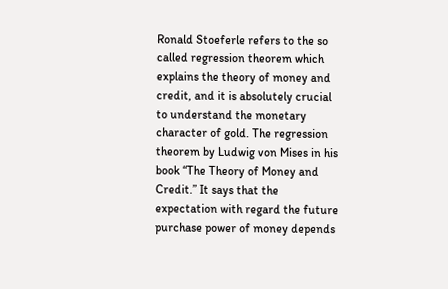Ronald Stoeferle refers to the so called regression theorem which explains the theory of money and credit, and it is absolutely crucial to understand the monetary character of gold. The regression theorem by Ludwig von Mises in his book “The Theory of Money and Credit.” It says that the expectation with regard the future purchase power of money depends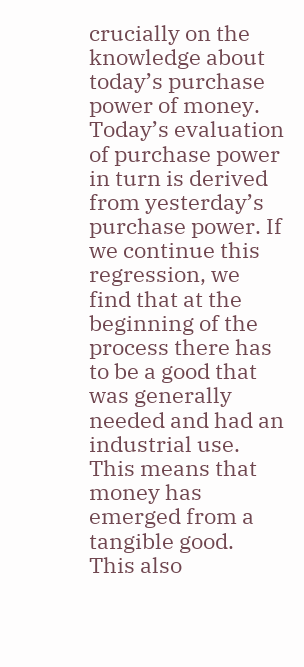crucially on the knowledge about today’s purchase power of money. Today’s evaluation of purchase power in turn is derived from yesterday’s purchase power. If we continue this regression, we find that at the beginning of the process there has to be a good that was generally needed and had an industrial use. This means that money has emerged from a tangible good. This also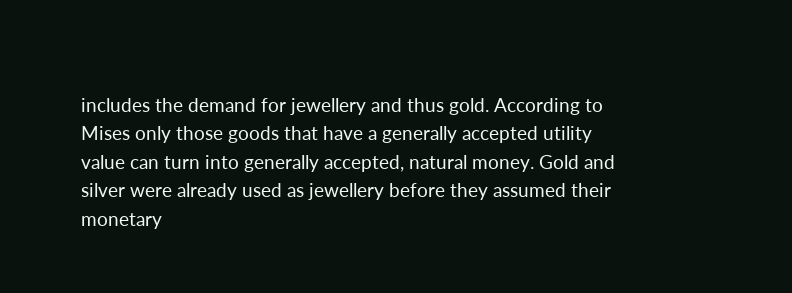includes the demand for jewellery and thus gold. According to Mises only those goods that have a generally accepted utility value can turn into generally accepted, natural money. Gold and silver were already used as jewellery before they assumed their monetary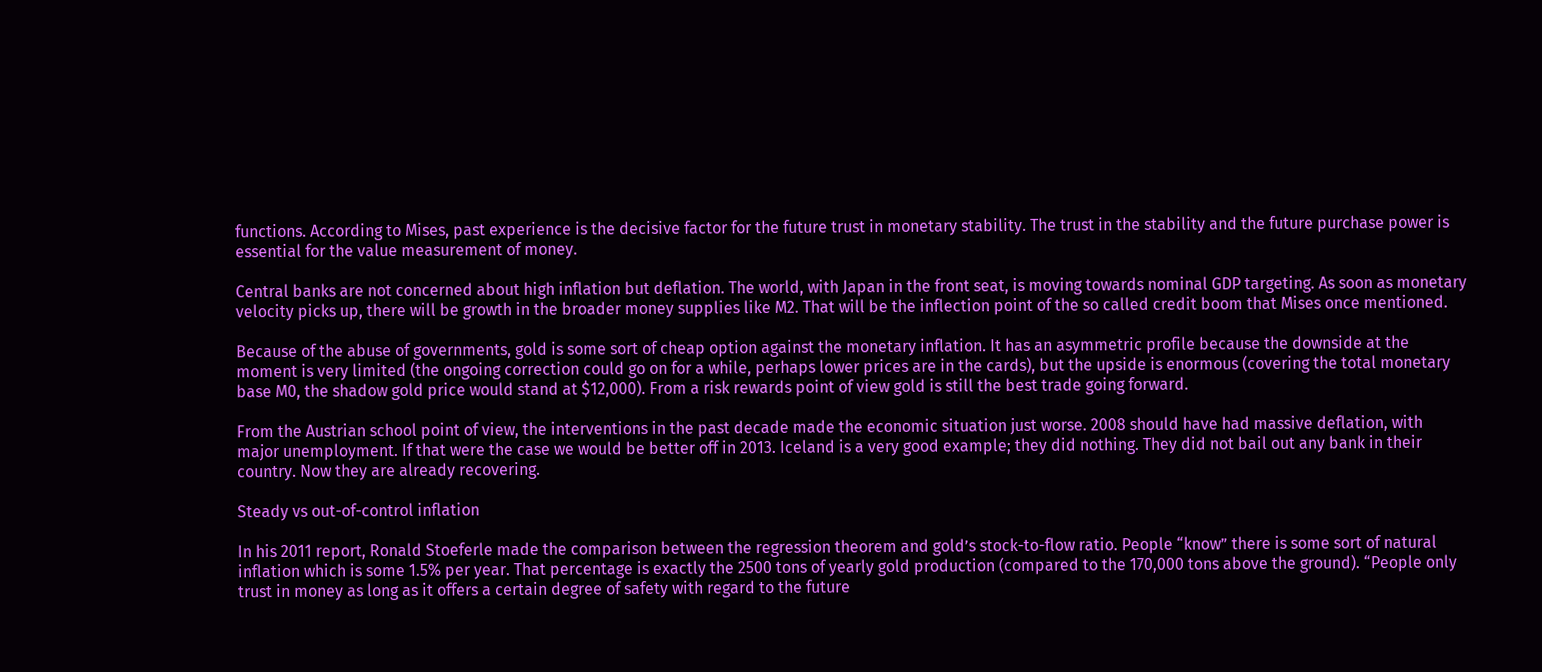functions. According to Mises, past experience is the decisive factor for the future trust in monetary stability. The trust in the stability and the future purchase power is essential for the value measurement of money.

Central banks are not concerned about high inflation but deflation. The world, with Japan in the front seat, is moving towards nominal GDP targeting. As soon as monetary velocity picks up, there will be growth in the broader money supplies like M2. That will be the inflection point of the so called credit boom that Mises once mentioned.

Because of the abuse of governments, gold is some sort of cheap option against the monetary inflation. It has an asymmetric profile because the downside at the moment is very limited (the ongoing correction could go on for a while, perhaps lower prices are in the cards), but the upside is enormous (covering the total monetary base M0, the shadow gold price would stand at $12,000). From a risk rewards point of view gold is still the best trade going forward.

From the Austrian school point of view, the interventions in the past decade made the economic situation just worse. 2008 should have had massive deflation, with major unemployment. If that were the case we would be better off in 2013. Iceland is a very good example; they did nothing. They did not bail out any bank in their country. Now they are already recovering.

Steady vs out-of-control inflation

In his 2011 report, Ronald Stoeferle made the comparison between the regression theorem and gold’s stock-to-flow ratio. People “know” there is some sort of natural inflation which is some 1.5% per year. That percentage is exactly the 2500 tons of yearly gold production (compared to the 170,000 tons above the ground). “People only trust in money as long as it offers a certain degree of safety with regard to the future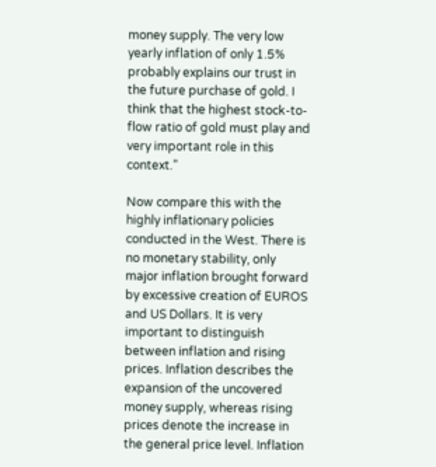money supply. The very low yearly inflation of only 1.5% probably explains our trust in the future purchase of gold. I think that the highest stock-to-flow ratio of gold must play and very important role in this context.”

Now compare this with the highly inflationary policies conducted in the West. There is no monetary stability, only major inflation brought forward by excessive creation of EUROS and US Dollars. It is very important to distinguish between inflation and rising prices. Inflation describes the expansion of the uncovered money supply, whereas rising prices denote the increase in the general price level. Inflation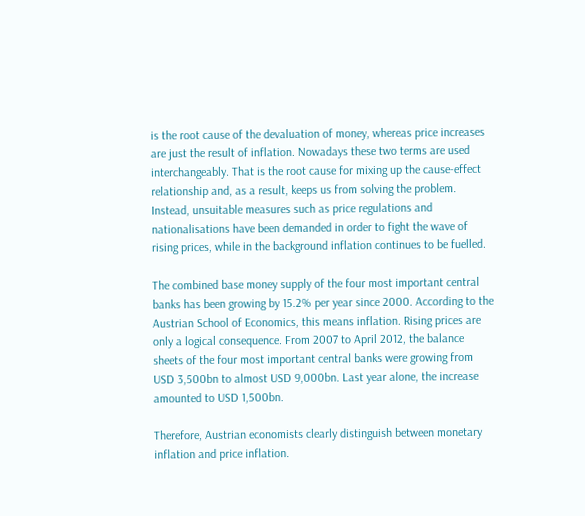is the root cause of the devaluation of money, whereas price increases are just the result of inflation. Nowadays these two terms are used interchangeably. That is the root cause for mixing up the cause-effect relationship and, as a result, keeps us from solving the problem. Instead, unsuitable measures such as price regulations and nationalisations have been demanded in order to fight the wave of rising prices, while in the background inflation continues to be fuelled.

The combined base money supply of the four most important central banks has been growing by 15.2% per year since 2000. According to the Austrian School of Economics, this means inflation. Rising prices are only a logical consequence. From 2007 to April 2012, the balance sheets of the four most important central banks were growing from USD 3,500bn to almost USD 9,000bn. Last year alone, the increase amounted to USD 1,500bn.

Therefore, Austrian economists clearly distinguish between monetary inflation and price inflation.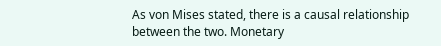As von Mises stated, there is a causal relationship between the two. Monetary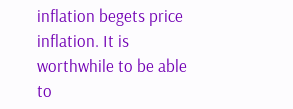inflation begets price inflation. It is worthwhile to be able to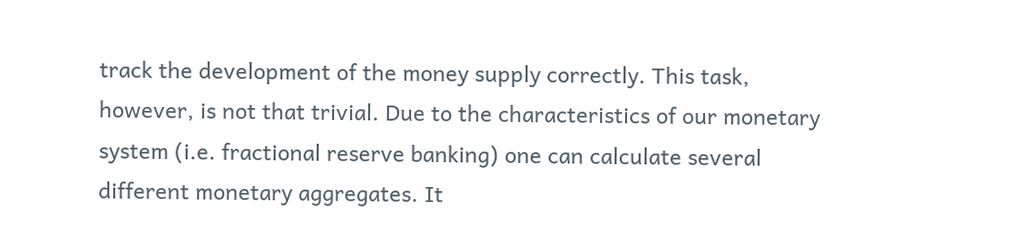track the development of the money supply correctly. This task, however, is not that trivial. Due to the characteristics of our monetary system (i.e. fractional reserve banking) one can calculate several different monetary aggregates. It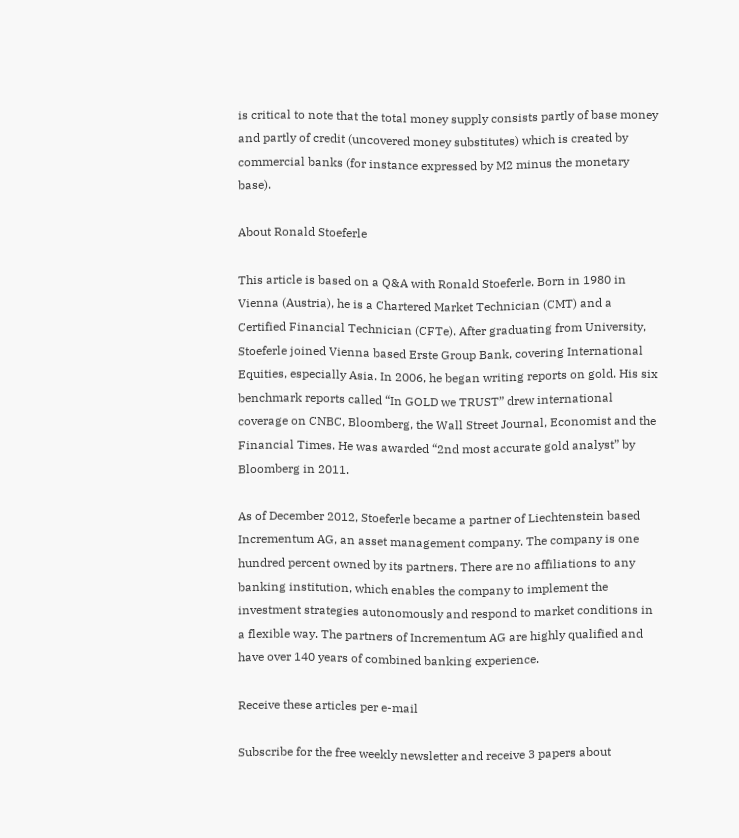is critical to note that the total money supply consists partly of base money and partly of credit (uncovered money substitutes) which is created by commercial banks (for instance expressed by M2 minus the monetary base).

About Ronald Stoeferle

This article is based on a Q&A with Ronald Stoeferle. Born in 1980 in Vienna (Austria), he is a Chartered Market Technician (CMT) and a Certified Financial Technician (CFTe). After graduating from University, Stoeferle joined Vienna based Erste Group Bank, covering International Equities, especially Asia. In 2006, he began writing reports on gold. His six benchmark reports called “In GOLD we TRUST” drew international coverage on CNBC, Bloomberg, the Wall Street Journal, Economist and the Financial Times. He was awarded “2nd most accurate gold analyst” by Bloomberg in 2011.

As of December 2012, Stoeferle became a partner of Liechtenstein based Incrementum AG, an asset management company. The company is one hundred percent owned by its partners. There are no affiliations to any banking institution, which enables the company to implement the investment strategies autonomously and respond to market conditions in a flexible way. The partners of Incrementum AG are highly qualified and have over 140 years of combined banking experience.

Receive these articles per e-mail

Subscribe for the free weekly newsletter and receive 3 papers about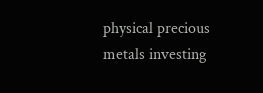physical precious metals investing